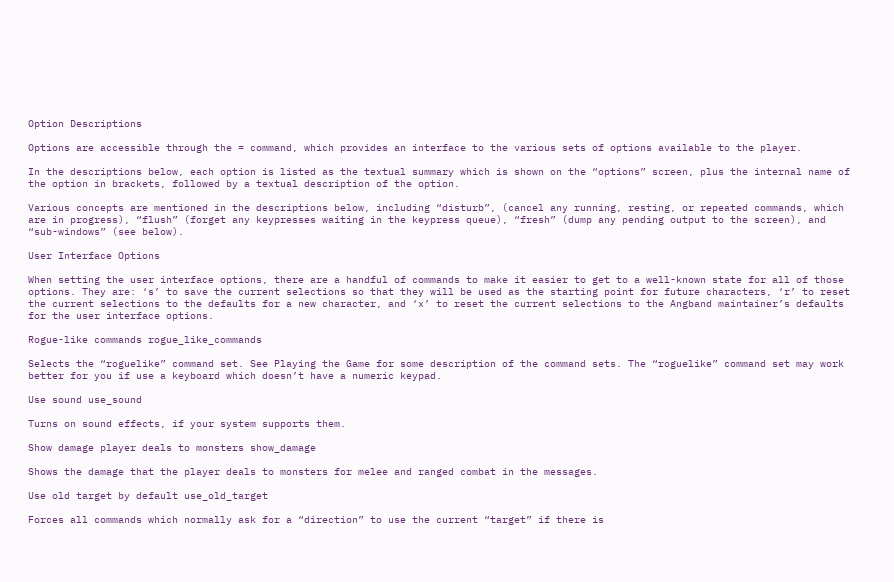Option Descriptions

Options are accessible through the = command, which provides an interface to the various sets of options available to the player.

In the descriptions below, each option is listed as the textual summary which is shown on the “options” screen, plus the internal name of the option in brackets, followed by a textual description of the option.

Various concepts are mentioned in the descriptions below, including “disturb”, (cancel any running, resting, or repeated commands, which are in progress), “flush” (forget any keypresses waiting in the keypress queue), “fresh” (dump any pending output to the screen), and “sub-windows” (see below).

User Interface Options

When setting the user interface options, there are a handful of commands to make it easier to get to a well-known state for all of those options. They are: ‘s’ to save the current selections so that they will be used as the starting point for future characters, ‘r’ to reset the current selections to the defaults for a new character, and ‘x’ to reset the current selections to the Angband maintainer’s defaults for the user interface options.

Rogue-like commands rogue_like_commands

Selects the “roguelike” command set. See Playing the Game for some description of the command sets. The “roguelike” command set may work better for you if use a keyboard which doesn’t have a numeric keypad.

Use sound use_sound

Turns on sound effects, if your system supports them.

Show damage player deals to monsters show_damage

Shows the damage that the player deals to monsters for melee and ranged combat in the messages.

Use old target by default use_old_target

Forces all commands which normally ask for a “direction” to use the current “target” if there is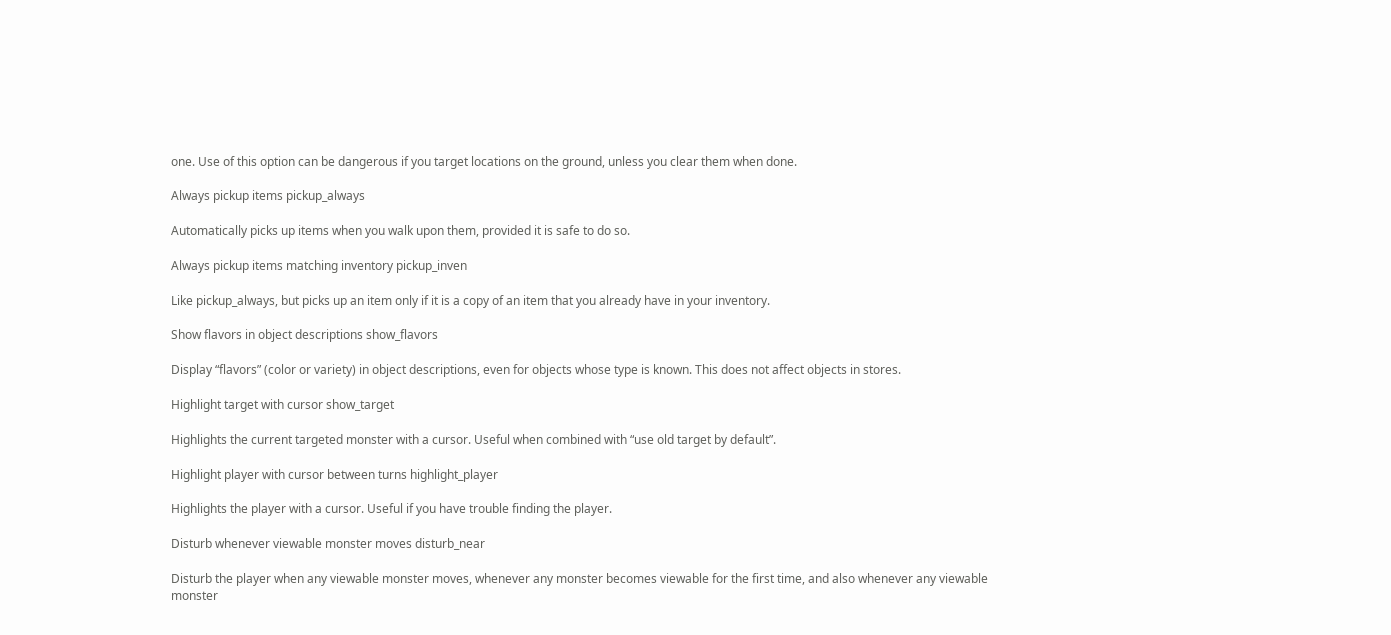one. Use of this option can be dangerous if you target locations on the ground, unless you clear them when done.

Always pickup items pickup_always

Automatically picks up items when you walk upon them, provided it is safe to do so.

Always pickup items matching inventory pickup_inven

Like pickup_always, but picks up an item only if it is a copy of an item that you already have in your inventory.

Show flavors in object descriptions show_flavors

Display “flavors” (color or variety) in object descriptions, even for objects whose type is known. This does not affect objects in stores.

Highlight target with cursor show_target

Highlights the current targeted monster with a cursor. Useful when combined with “use old target by default”.

Highlight player with cursor between turns highlight_player

Highlights the player with a cursor. Useful if you have trouble finding the player.

Disturb whenever viewable monster moves disturb_near

Disturb the player when any viewable monster moves, whenever any monster becomes viewable for the first time, and also whenever any viewable monster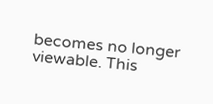becomes no longer viewable. This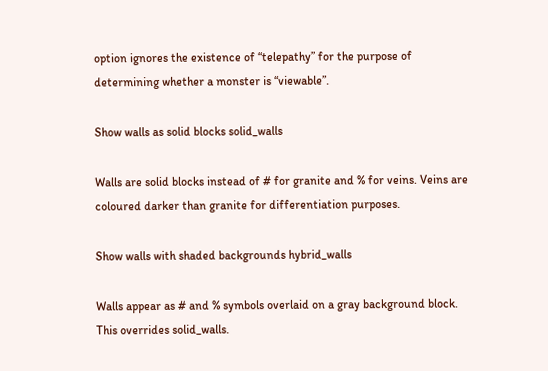option ignores the existence of “telepathy” for the purpose of determining whether a monster is “viewable”.

Show walls as solid blocks solid_walls

Walls are solid blocks instead of # for granite and % for veins. Veins are coloured darker than granite for differentiation purposes.

Show walls with shaded backgrounds hybrid_walls

Walls appear as # and % symbols overlaid on a gray background block. This overrides solid_walls.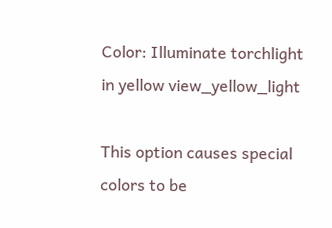Color: Illuminate torchlight in yellow view_yellow_light

This option causes special colors to be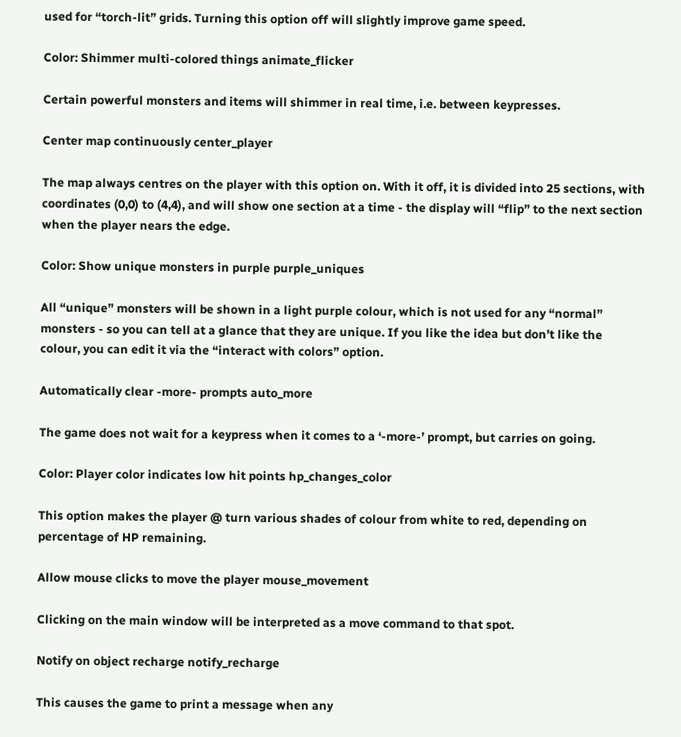used for “torch-lit” grids. Turning this option off will slightly improve game speed.

Color: Shimmer multi-colored things animate_flicker

Certain powerful monsters and items will shimmer in real time, i.e. between keypresses.

Center map continuously center_player

The map always centres on the player with this option on. With it off, it is divided into 25 sections, with coordinates (0,0) to (4,4), and will show one section at a time - the display will “flip” to the next section when the player nears the edge.

Color: Show unique monsters in purple purple_uniques

All “unique” monsters will be shown in a light purple colour, which is not used for any “normal” monsters - so you can tell at a glance that they are unique. If you like the idea but don’t like the colour, you can edit it via the “interact with colors” option.

Automatically clear -more- prompts auto_more

The game does not wait for a keypress when it comes to a ‘-more-’ prompt, but carries on going.

Color: Player color indicates low hit points hp_changes_color

This option makes the player @ turn various shades of colour from white to red, depending on percentage of HP remaining.

Allow mouse clicks to move the player mouse_movement

Clicking on the main window will be interpreted as a move command to that spot.

Notify on object recharge notify_recharge

This causes the game to print a message when any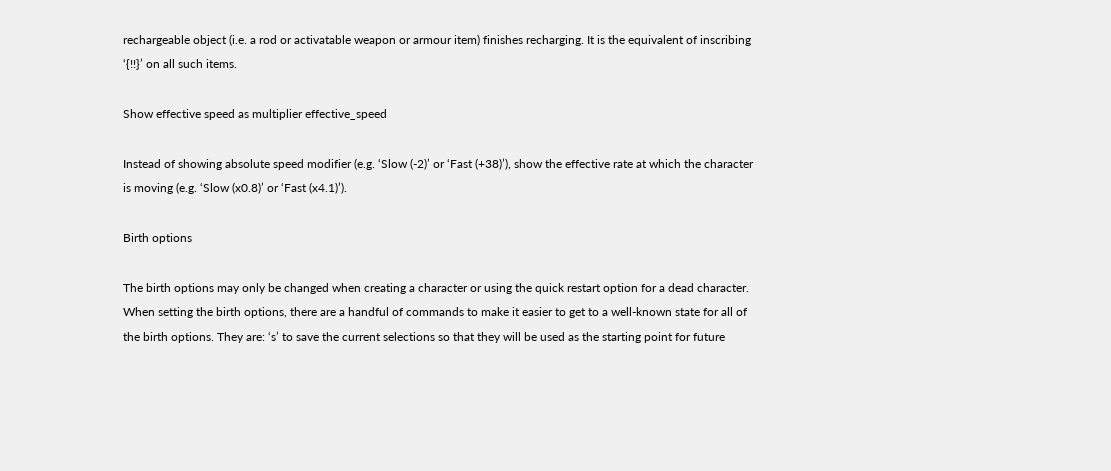rechargeable object (i.e. a rod or activatable weapon or armour item) finishes recharging. It is the equivalent of inscribing ‘{!!}’ on all such items.

Show effective speed as multiplier effective_speed

Instead of showing absolute speed modifier (e.g. ‘Slow (-2)’ or ‘Fast (+38)’), show the effective rate at which the character is moving (e.g. ‘Slow (x0.8)’ or ‘Fast (x4.1)’).

Birth options

The birth options may only be changed when creating a character or using the quick restart option for a dead character. When setting the birth options, there are a handful of commands to make it easier to get to a well-known state for all of the birth options. They are: ‘s’ to save the current selections so that they will be used as the starting point for future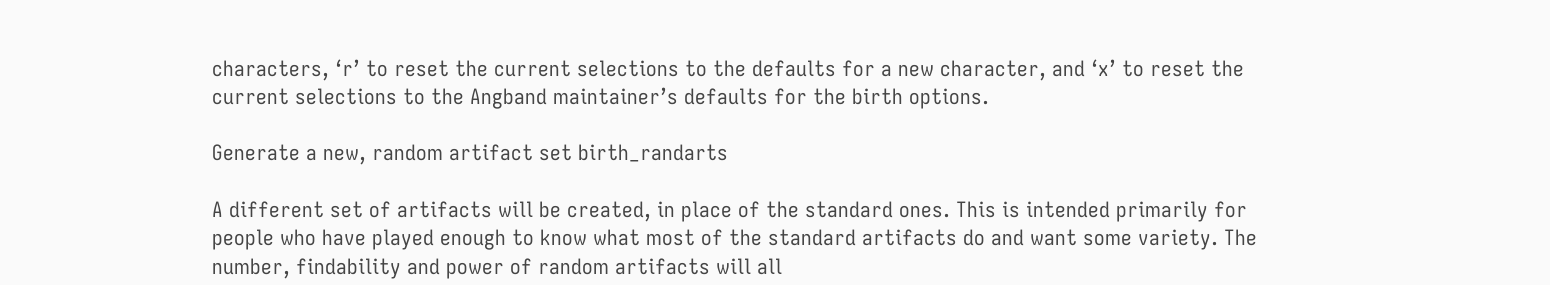characters, ‘r’ to reset the current selections to the defaults for a new character, and ‘x’ to reset the current selections to the Angband maintainer’s defaults for the birth options.

Generate a new, random artifact set birth_randarts

A different set of artifacts will be created, in place of the standard ones. This is intended primarily for people who have played enough to know what most of the standard artifacts do and want some variety. The number, findability and power of random artifacts will all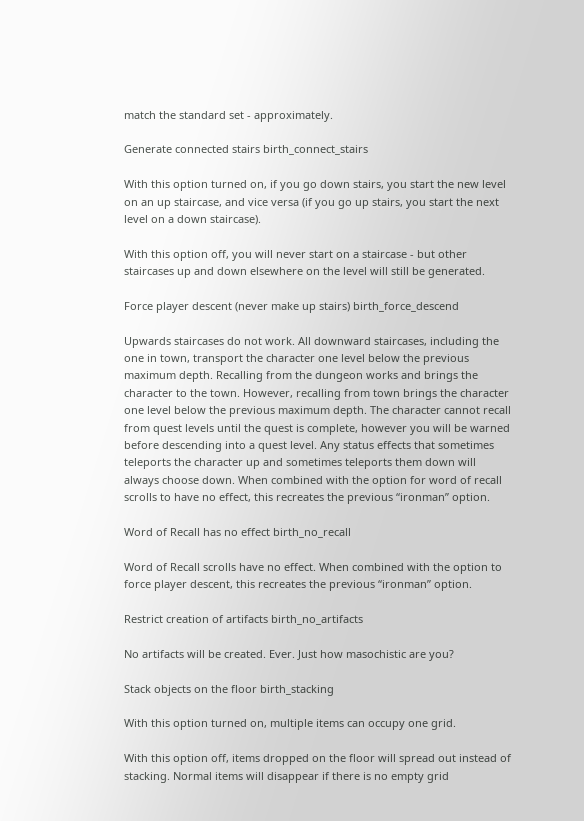match the standard set - approximately.

Generate connected stairs birth_connect_stairs

With this option turned on, if you go down stairs, you start the new level on an up staircase, and vice versa (if you go up stairs, you start the next level on a down staircase).

With this option off, you will never start on a staircase - but other staircases up and down elsewhere on the level will still be generated.

Force player descent (never make up stairs) birth_force_descend

Upwards staircases do not work. All downward staircases, including the one in town, transport the character one level below the previous maximum depth. Recalling from the dungeon works and brings the character to the town. However, recalling from town brings the character one level below the previous maximum depth. The character cannot recall from quest levels until the quest is complete, however you will be warned before descending into a quest level. Any status effects that sometimes teleports the character up and sometimes teleports them down will always choose down. When combined with the option for word of recall scrolls to have no effect, this recreates the previous “ironman” option.

Word of Recall has no effect birth_no_recall

Word of Recall scrolls have no effect. When combined with the option to force player descent, this recreates the previous “ironman” option.

Restrict creation of artifacts birth_no_artifacts

No artifacts will be created. Ever. Just how masochistic are you?

Stack objects on the floor birth_stacking

With this option turned on, multiple items can occupy one grid.

With this option off, items dropped on the floor will spread out instead of stacking. Normal items will disappear if there is no empty grid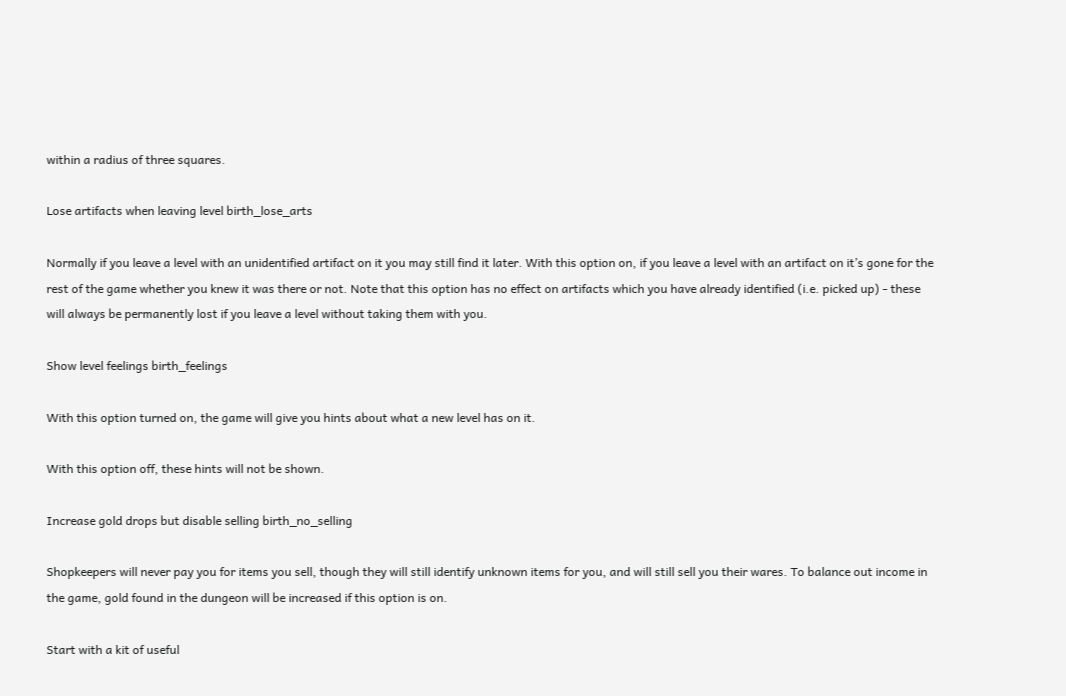within a radius of three squares.

Lose artifacts when leaving level birth_lose_arts

Normally if you leave a level with an unidentified artifact on it you may still find it later. With this option on, if you leave a level with an artifact on it’s gone for the rest of the game whether you knew it was there or not. Note that this option has no effect on artifacts which you have already identified (i.e. picked up) - these will always be permanently lost if you leave a level without taking them with you.

Show level feelings birth_feelings

With this option turned on, the game will give you hints about what a new level has on it.

With this option off, these hints will not be shown.

Increase gold drops but disable selling birth_no_selling

Shopkeepers will never pay you for items you sell, though they will still identify unknown items for you, and will still sell you their wares. To balance out income in the game, gold found in the dungeon will be increased if this option is on.

Start with a kit of useful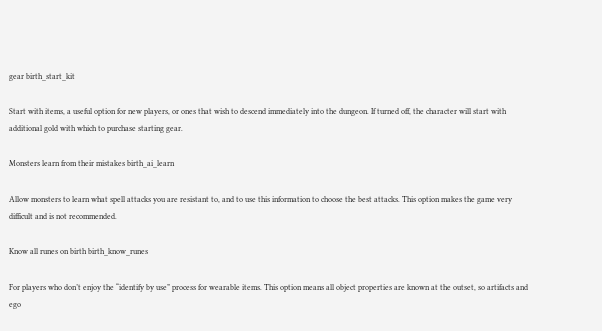gear birth_start_kit

Start with items, a useful option for new players, or ones that wish to descend immediately into the dungeon. If turned off, the character will start with additional gold with which to purchase starting gear.

Monsters learn from their mistakes birth_ai_learn

Allow monsters to learn what spell attacks you are resistant to, and to use this information to choose the best attacks. This option makes the game very difficult and is not recommended.

Know all runes on birth birth_know_runes

For players who don’t enjoy the “identify by use” process for wearable items. This option means all object properties are known at the outset, so artifacts and ego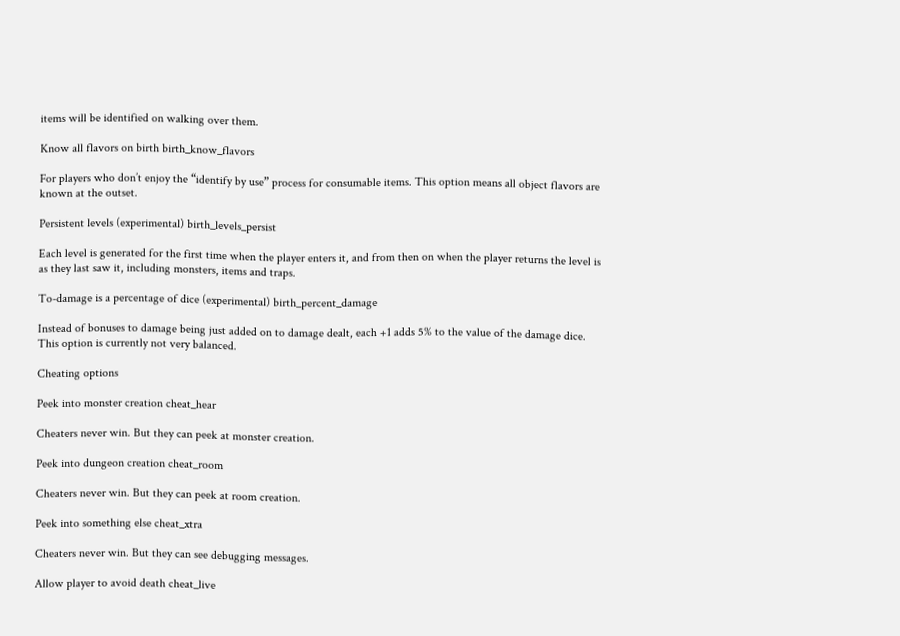items will be identified on walking over them.

Know all flavors on birth birth_know_flavors

For players who don’t enjoy the “identify by use” process for consumable items. This option means all object flavors are known at the outset.

Persistent levels (experimental) birth_levels_persist

Each level is generated for the first time when the player enters it, and from then on when the player returns the level is as they last saw it, including monsters, items and traps.

To-damage is a percentage of dice (experimental) birth_percent_damage

Instead of bonuses to damage being just added on to damage dealt, each +1 adds 5% to the value of the damage dice. This option is currently not very balanced.

Cheating options

Peek into monster creation cheat_hear

Cheaters never win. But they can peek at monster creation.

Peek into dungeon creation cheat_room

Cheaters never win. But they can peek at room creation.

Peek into something else cheat_xtra

Cheaters never win. But they can see debugging messages.

Allow player to avoid death cheat_live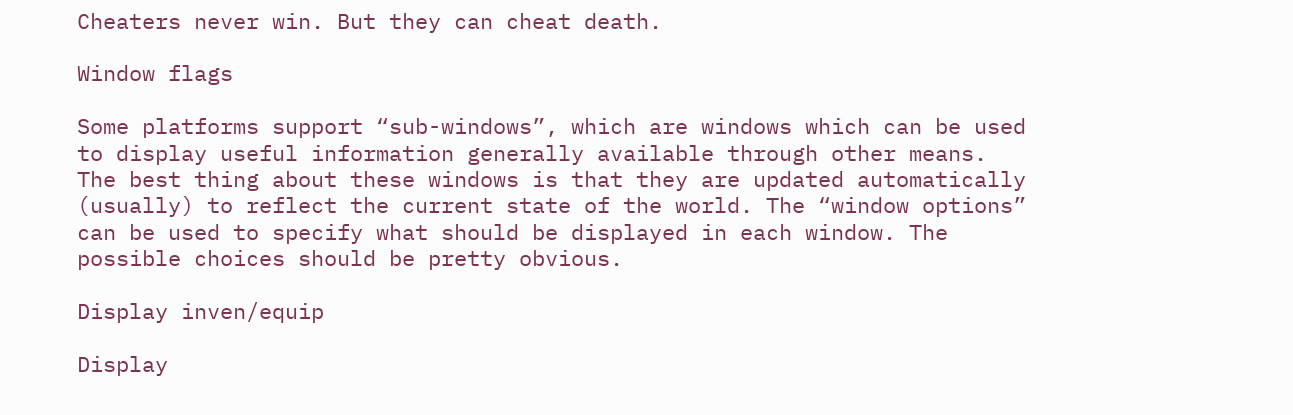Cheaters never win. But they can cheat death.

Window flags

Some platforms support “sub-windows”, which are windows which can be used to display useful information generally available through other means. The best thing about these windows is that they are updated automatically (usually) to reflect the current state of the world. The “window options” can be used to specify what should be displayed in each window. The possible choices should be pretty obvious.

Display inven/equip

Display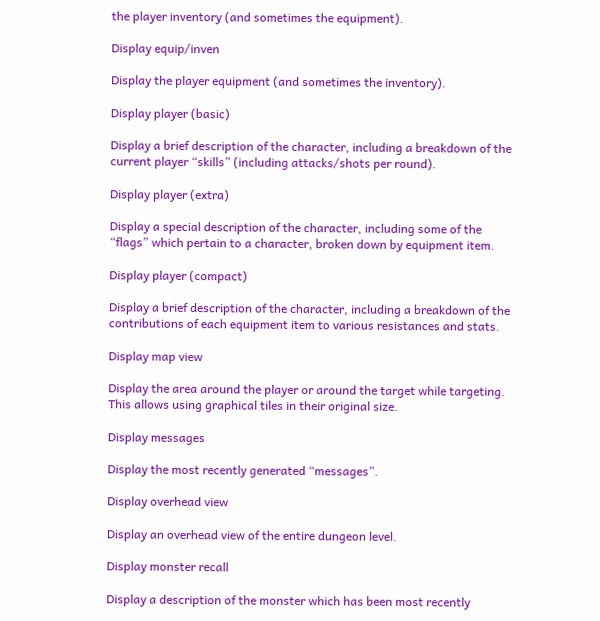the player inventory (and sometimes the equipment).

Display equip/inven

Display the player equipment (and sometimes the inventory).

Display player (basic)

Display a brief description of the character, including a breakdown of the current player “skills” (including attacks/shots per round).

Display player (extra)

Display a special description of the character, including some of the “flags” which pertain to a character, broken down by equipment item.

Display player (compact)

Display a brief description of the character, including a breakdown of the contributions of each equipment item to various resistances and stats.

Display map view

Display the area around the player or around the target while targeting. This allows using graphical tiles in their original size.

Display messages

Display the most recently generated “messages”.

Display overhead view

Display an overhead view of the entire dungeon level.

Display monster recall

Display a description of the monster which has been most recently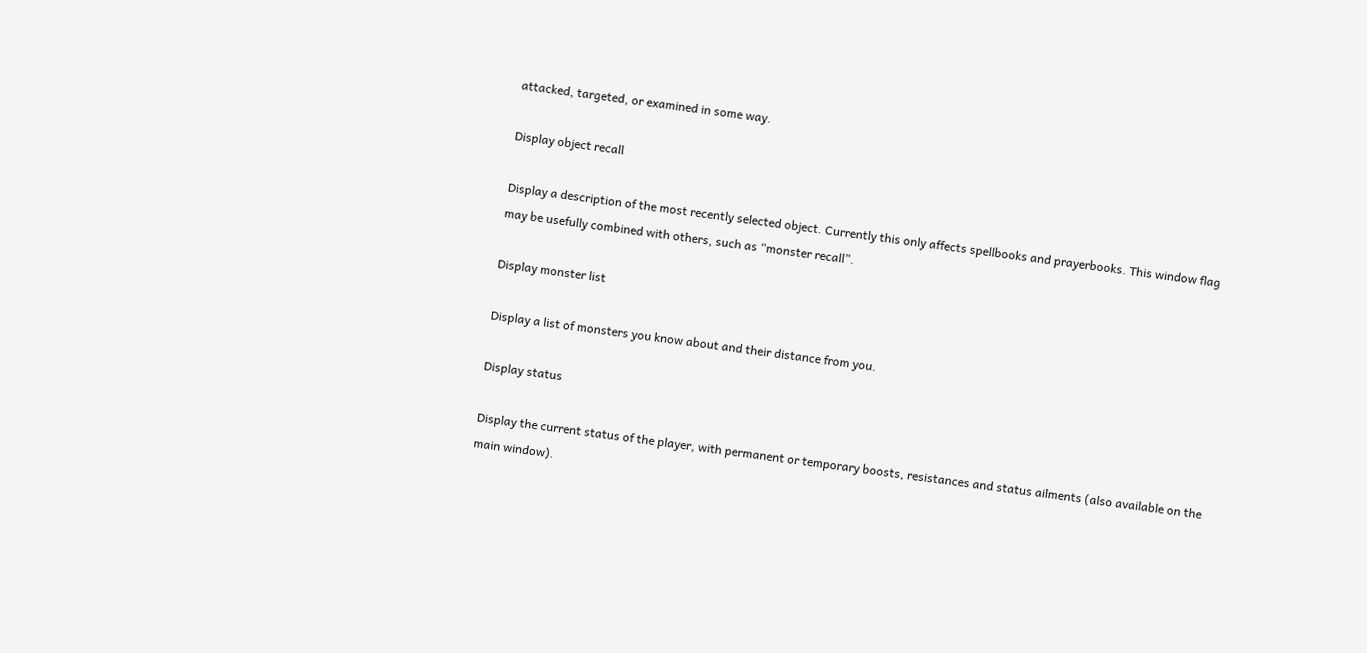attacked, targeted, or examined in some way.

Display object recall

Display a description of the most recently selected object. Currently this only affects spellbooks and prayerbooks. This window flag may be usefully combined with others, such as “monster recall”.

Display monster list

Display a list of monsters you know about and their distance from you.

Display status

Display the current status of the player, with permanent or temporary boosts, resistances and status ailments (also available on the main window).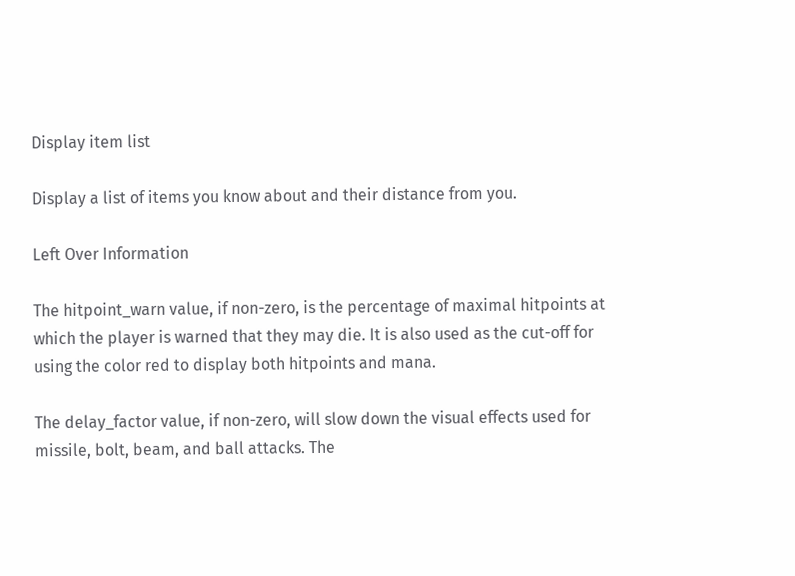Display item list

Display a list of items you know about and their distance from you.

Left Over Information

The hitpoint_warn value, if non-zero, is the percentage of maximal hitpoints at which the player is warned that they may die. It is also used as the cut-off for using the color red to display both hitpoints and mana.

The delay_factor value, if non-zero, will slow down the visual effects used for missile, bolt, beam, and ball attacks. The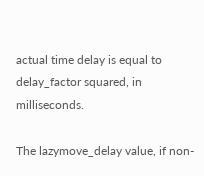actual time delay is equal to delay_factor squared, in milliseconds.

The lazymove_delay value, if non-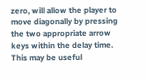zero, will allow the player to move diagonally by pressing the two appropriate arrow keys within the delay time. This may be useful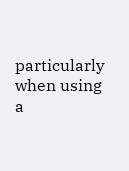particularly when using a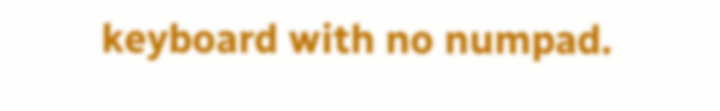keyboard with no numpad.